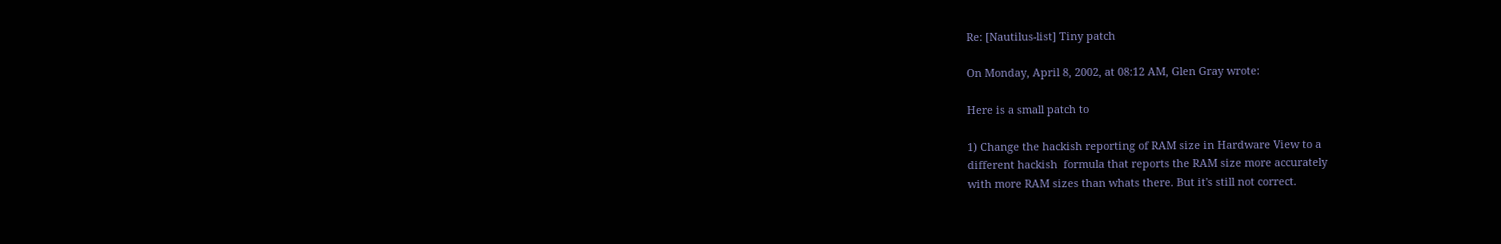Re: [Nautilus-list] Tiny patch

On Monday, April 8, 2002, at 08:12 AM, Glen Gray wrote:

Here is a small patch to

1) Change the hackish reporting of RAM size in Hardware View to a
different hackish  formula that reports the RAM size more accurately
with more RAM sizes than whats there. But it's still not correct.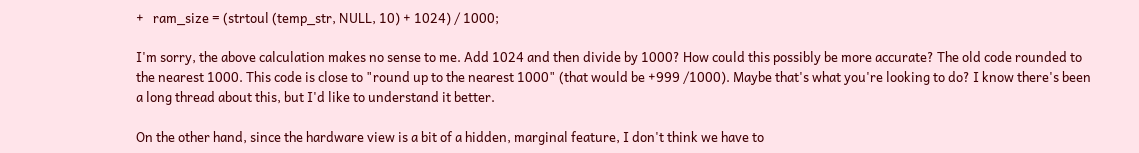+   ram_size = (strtoul (temp_str, NULL, 10) + 1024) / 1000;

I'm sorry, the above calculation makes no sense to me. Add 1024 and then divide by 1000? How could this possibly be more accurate? The old code rounded to the nearest 1000. This code is close to "round up to the nearest 1000" (that would be +999 /1000). Maybe that's what you're looking to do? I know there's been a long thread about this, but I'd like to understand it better.

On the other hand, since the hardware view is a bit of a hidden, marginal feature, I don't think we have to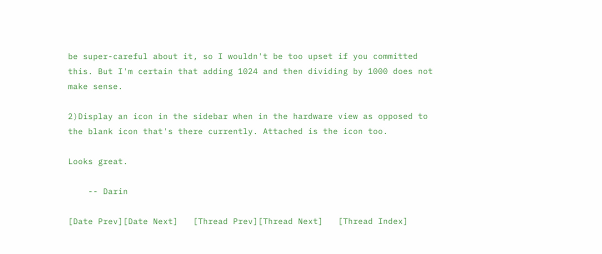be super-careful about it, so I wouldn't be too upset if you committed this. But I'm certain that adding 1024 and then dividing by 1000 does not make sense.

2)Display an icon in the sidebar when in the hardware view as opposed to
the blank icon that's there currently. Attached is the icon too.

Looks great.

    -- Darin

[Date Prev][Date Next]   [Thread Prev][Thread Next]   [Thread Index]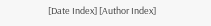[Date Index] [Author Index]